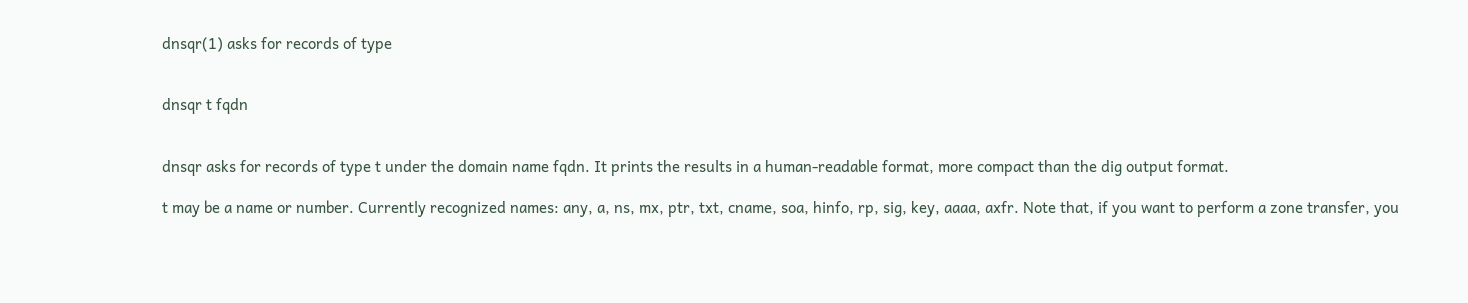dnsqr(1) asks for records of type


dnsqr t fqdn


dnsqr asks for records of type t under the domain name fqdn. It prints the results in a human-readable format, more compact than the dig output format.

t may be a name or number. Currently recognized names: any, a, ns, mx, ptr, txt, cname, soa, hinfo, rp, sig, key, aaaa, axfr. Note that, if you want to perform a zone transfer, you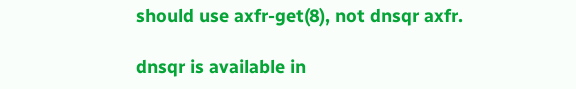should use axfr-get(8), not dnsqr axfr.

dnsqr is available in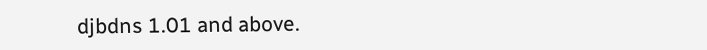djbdns 1.01 and above.